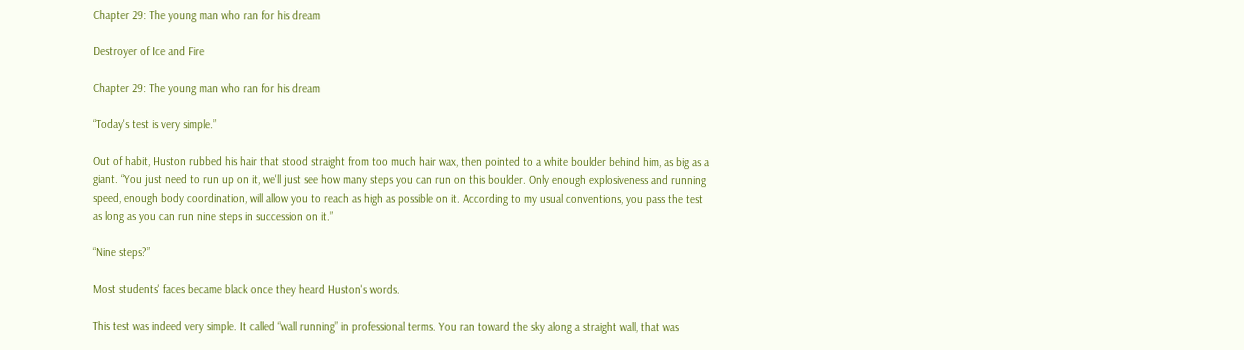Chapter 29: The young man who ran for his dream

Destroyer of Ice and Fire

Chapter 29: The young man who ran for his dream

“Today's test is very simple.”

Out of habit, Huston rubbed his hair that stood straight from too much hair wax, then pointed to a white boulder behind him, as big as a giant. “You just need to run up on it, we'll just see how many steps you can run on this boulder. Only enough explosiveness and running speed, enough body coordination, will allow you to reach as high as possible on it. According to my usual conventions, you pass the test as long as you can run nine steps in succession on it.”

“Nine steps?”

Most students' faces became black once they heard Huston's words.

This test was indeed very simple. It called “wall running” in professional terms. You ran toward the sky along a straight wall, that was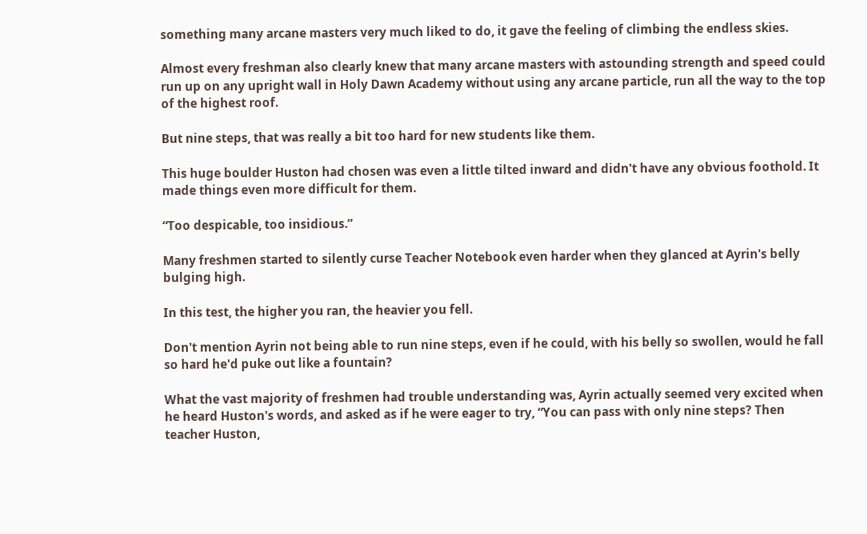something many arcane masters very much liked to do, it gave the feeling of climbing the endless skies.

Almost every freshman also clearly knew that many arcane masters with astounding strength and speed could run up on any upright wall in Holy Dawn Academy without using any arcane particle, run all the way to the top of the highest roof.

But nine steps, that was really a bit too hard for new students like them.

This huge boulder Huston had chosen was even a little tilted inward and didn't have any obvious foothold. It made things even more difficult for them.

“Too despicable, too insidious.”

Many freshmen started to silently curse Teacher Notebook even harder when they glanced at Ayrin's belly bulging high.

In this test, the higher you ran, the heavier you fell.

Don't mention Ayrin not being able to run nine steps, even if he could, with his belly so swollen, would he fall so hard he'd puke out like a fountain?

What the vast majority of freshmen had trouble understanding was, Ayrin actually seemed very excited when he heard Huston's words, and asked as if he were eager to try, “You can pass with only nine steps? Then teacher Huston,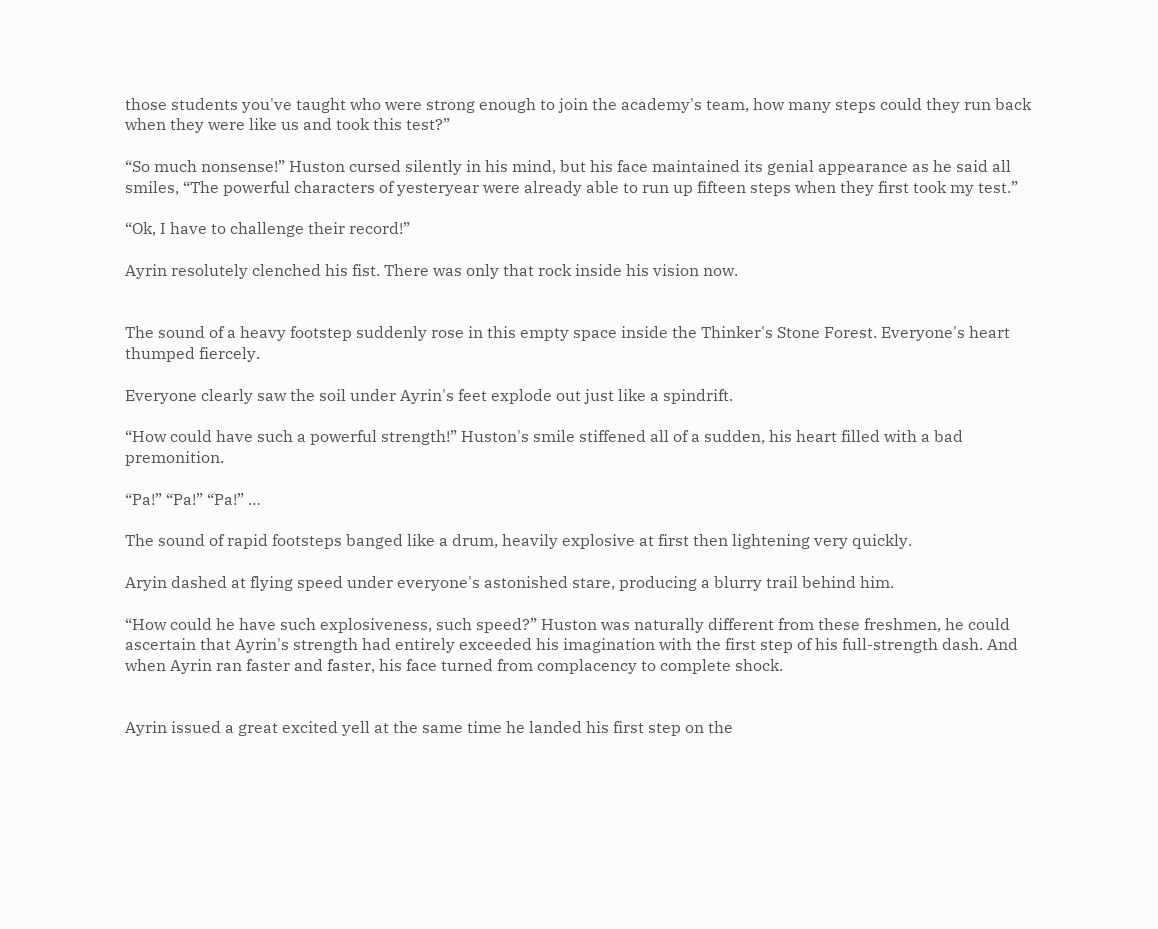those students you've taught who were strong enough to join the academy's team, how many steps could they run back when they were like us and took this test?”

“So much nonsense!” Huston cursed silently in his mind, but his face maintained its genial appearance as he said all smiles, “The powerful characters of yesteryear were already able to run up fifteen steps when they first took my test.”

“Ok, I have to challenge their record!”

Ayrin resolutely clenched his fist. There was only that rock inside his vision now.


The sound of a heavy footstep suddenly rose in this empty space inside the Thinker's Stone Forest. Everyone's heart thumped fiercely.

Everyone clearly saw the soil under Ayrin's feet explode out just like a spindrift.

“How could have such a powerful strength!” Huston's smile stiffened all of a sudden, his heart filled with a bad premonition.

“Pa!” “Pa!” “Pa!” …

The sound of rapid footsteps banged like a drum, heavily explosive at first then lightening very quickly.

Aryin dashed at flying speed under everyone's astonished stare, producing a blurry trail behind him.

“How could he have such explosiveness, such speed?” Huston was naturally different from these freshmen, he could ascertain that Ayrin's strength had entirely exceeded his imagination with the first step of his full-strength dash. And when Ayrin ran faster and faster, his face turned from complacency to complete shock.


Ayrin issued a great excited yell at the same time he landed his first step on the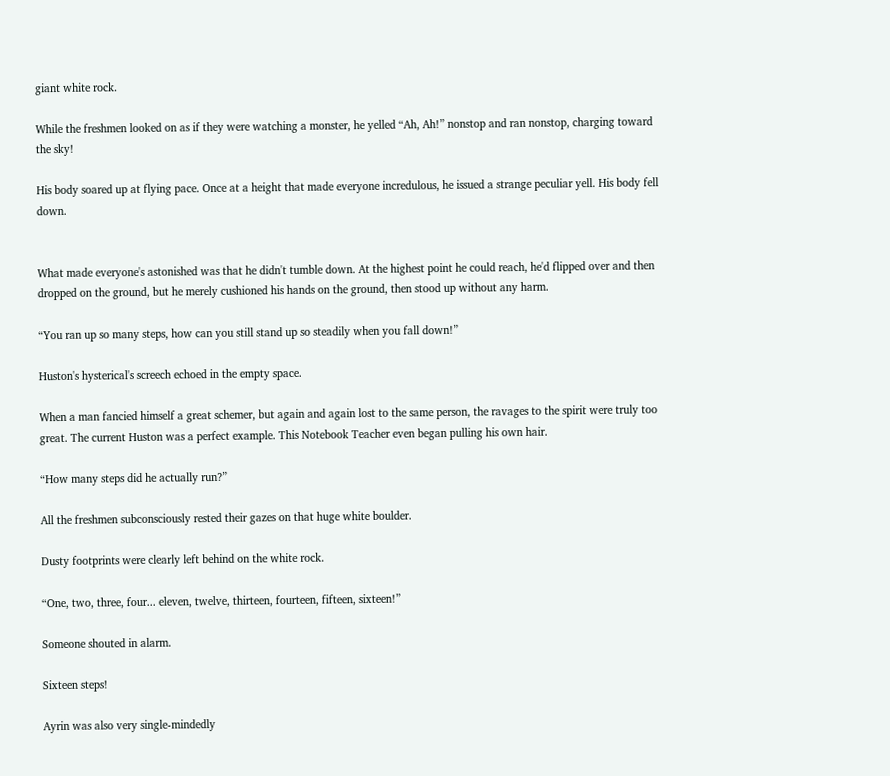giant white rock.

While the freshmen looked on as if they were watching a monster, he yelled “Ah, Ah!” nonstop and ran nonstop, charging toward the sky!

His body soared up at flying pace. Once at a height that made everyone incredulous, he issued a strange peculiar yell. His body fell down.


What made everyone's astonished was that he didn't tumble down. At the highest point he could reach, he'd flipped over and then dropped on the ground, but he merely cushioned his hands on the ground, then stood up without any harm.

“You ran up so many steps, how can you still stand up so steadily when you fall down!”

Huston's hysterical's screech echoed in the empty space.

When a man fancied himself a great schemer, but again and again lost to the same person, the ravages to the spirit were truly too great. The current Huston was a perfect example. This Notebook Teacher even began pulling his own hair.

“How many steps did he actually run?”

All the freshmen subconsciously rested their gazes on that huge white boulder.

Dusty footprints were clearly left behind on the white rock.

“One, two, three, four... eleven, twelve, thirteen, fourteen, fifteen, sixteen!”

Someone shouted in alarm.

Sixteen steps!

Ayrin was also very single-mindedly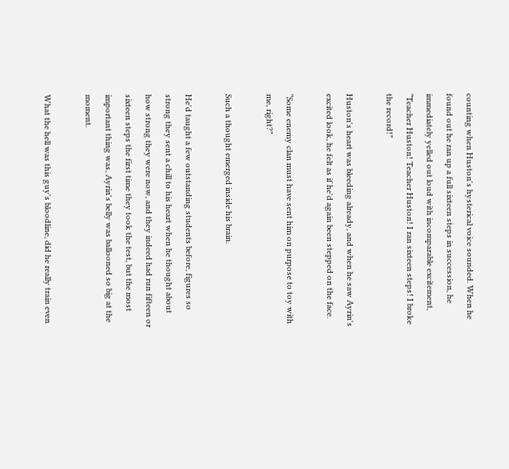counting when Huston's hysterical voice sounded. When he found out he ran up a full sixteen steps in succession, he immediately yelled out loud with incomparable excitement, “Teacher Huston! Teacher Huston! I ran sixteen steps! I broke the record!”

Huston's heart was bleeding already, and when he saw Ayrin's excited look, he felt as if he'd again been stepped on the face.

“Some enemy clan must have sent him on purpose to toy with me, right?”

Such a thought emerged inside his brain.

He'd taught a few outstanding students before, figures so strong they sent a chill to his heart when he thought about how strong they were now, and they indeed had run fifteen or sixteen steps the first time they took the test, but the most important thing was, Ayrin's belly was ballooned so big at the moment.

What the hell was this guy's bloodline, did he really train even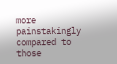more painstakingly compared to those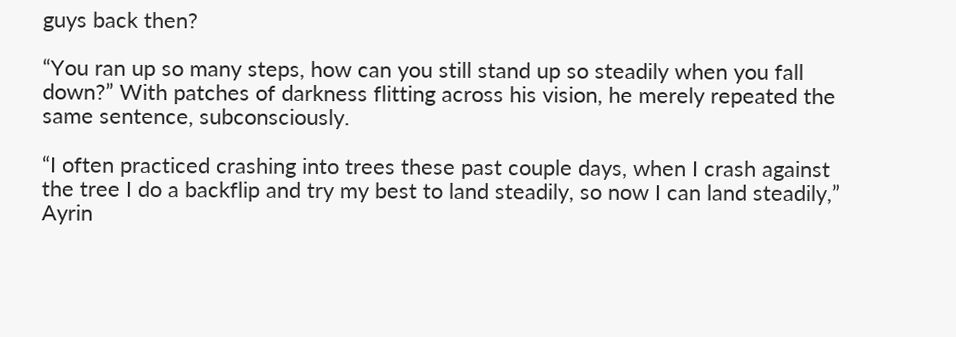guys back then?

“You ran up so many steps, how can you still stand up so steadily when you fall down?” With patches of darkness flitting across his vision, he merely repeated the same sentence, subconsciously.

“I often practiced crashing into trees these past couple days, when I crash against the tree I do a backflip and try my best to land steadily, so now I can land steadily,” Ayrin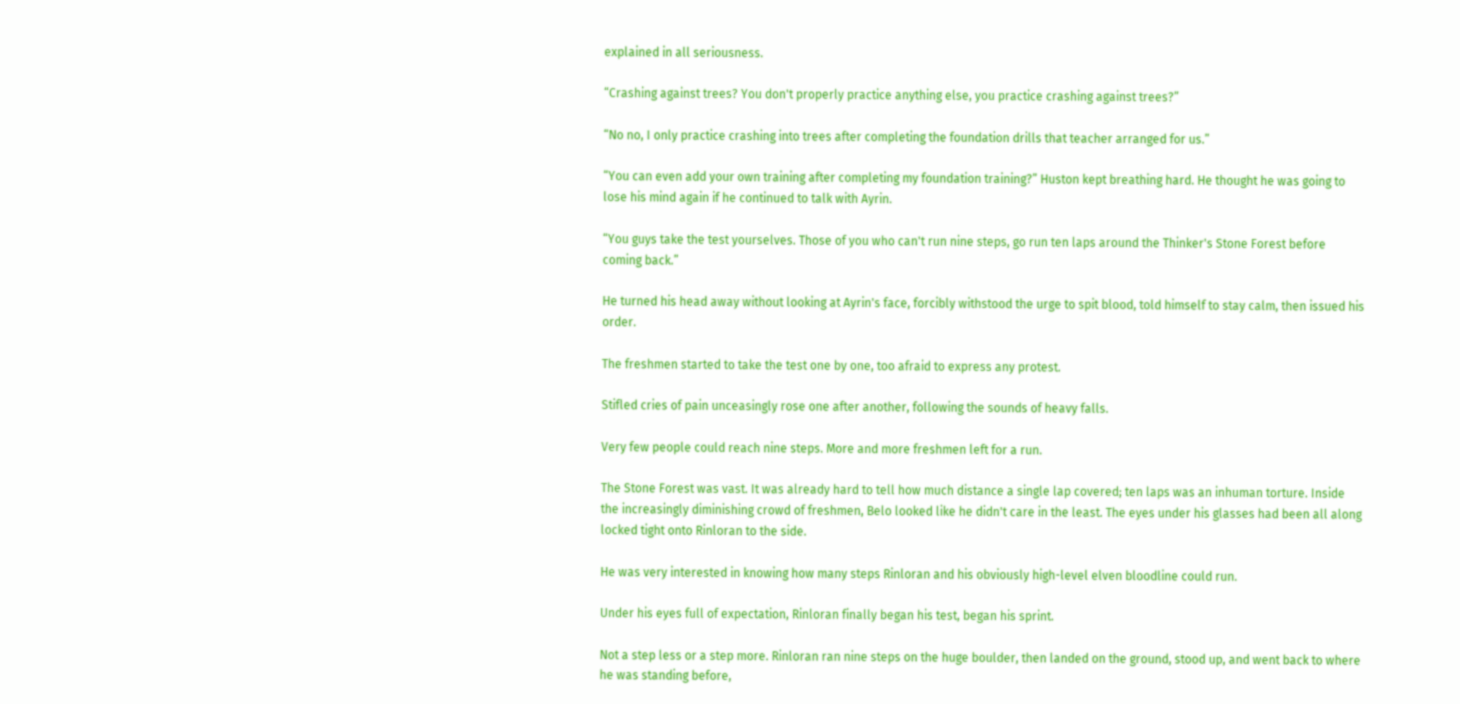explained in all seriousness.

“Crashing against trees? You don't properly practice anything else, you practice crashing against trees?”

“No no, I only practice crashing into trees after completing the foundation drills that teacher arranged for us.”

“You can even add your own training after completing my foundation training?” Huston kept breathing hard. He thought he was going to lose his mind again if he continued to talk with Ayrin.

“You guys take the test yourselves. Those of you who can't run nine steps, go run ten laps around the Thinker's Stone Forest before coming back.”

He turned his head away without looking at Ayrin's face, forcibly withstood the urge to spit blood, told himself to stay calm, then issued his order.

The freshmen started to take the test one by one, too afraid to express any protest.

Stifled cries of pain unceasingly rose one after another, following the sounds of heavy falls.

Very few people could reach nine steps. More and more freshmen left for a run.

The Stone Forest was vast. It was already hard to tell how much distance a single lap covered; ten laps was an inhuman torture. Inside the increasingly diminishing crowd of freshmen, Belo looked like he didn't care in the least. The eyes under his glasses had been all along locked tight onto Rinloran to the side.

He was very interested in knowing how many steps Rinloran and his obviously high-level elven bloodline could run.

Under his eyes full of expectation, Rinloran finally began his test, began his sprint.

Not a step less or a step more. Rinloran ran nine steps on the huge boulder, then landed on the ground, stood up, and went back to where he was standing before,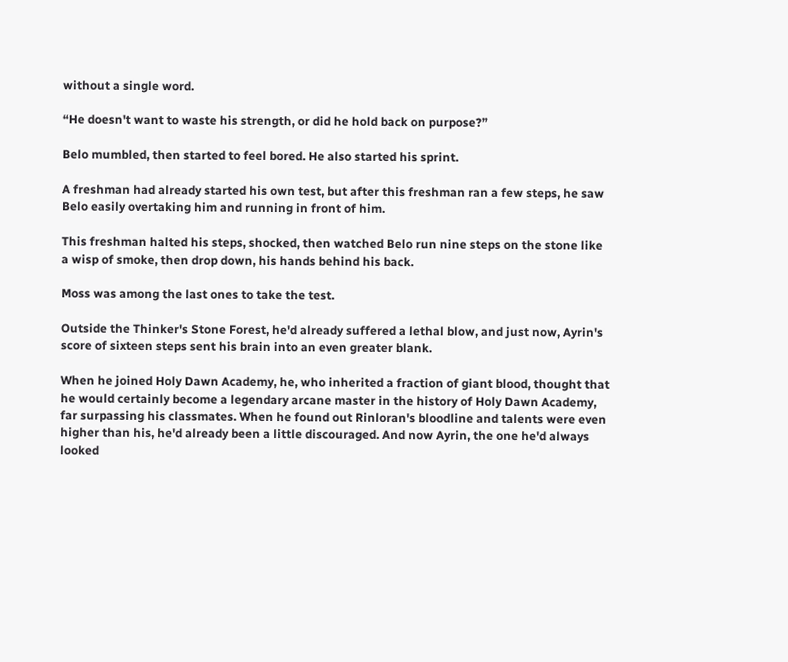without a single word.

“He doesn't want to waste his strength, or did he hold back on purpose?”

Belo mumbled, then started to feel bored. He also started his sprint.

A freshman had already started his own test, but after this freshman ran a few steps, he saw Belo easily overtaking him and running in front of him.

This freshman halted his steps, shocked, then watched Belo run nine steps on the stone like a wisp of smoke, then drop down, his hands behind his back.

Moss was among the last ones to take the test.

Outside the Thinker's Stone Forest, he'd already suffered a lethal blow, and just now, Ayrin's score of sixteen steps sent his brain into an even greater blank.

When he joined Holy Dawn Academy, he, who inherited a fraction of giant blood, thought that he would certainly become a legendary arcane master in the history of Holy Dawn Academy, far surpassing his classmates. When he found out Rinloran's bloodline and talents were even higher than his, he'd already been a little discouraged. And now Ayrin, the one he'd always looked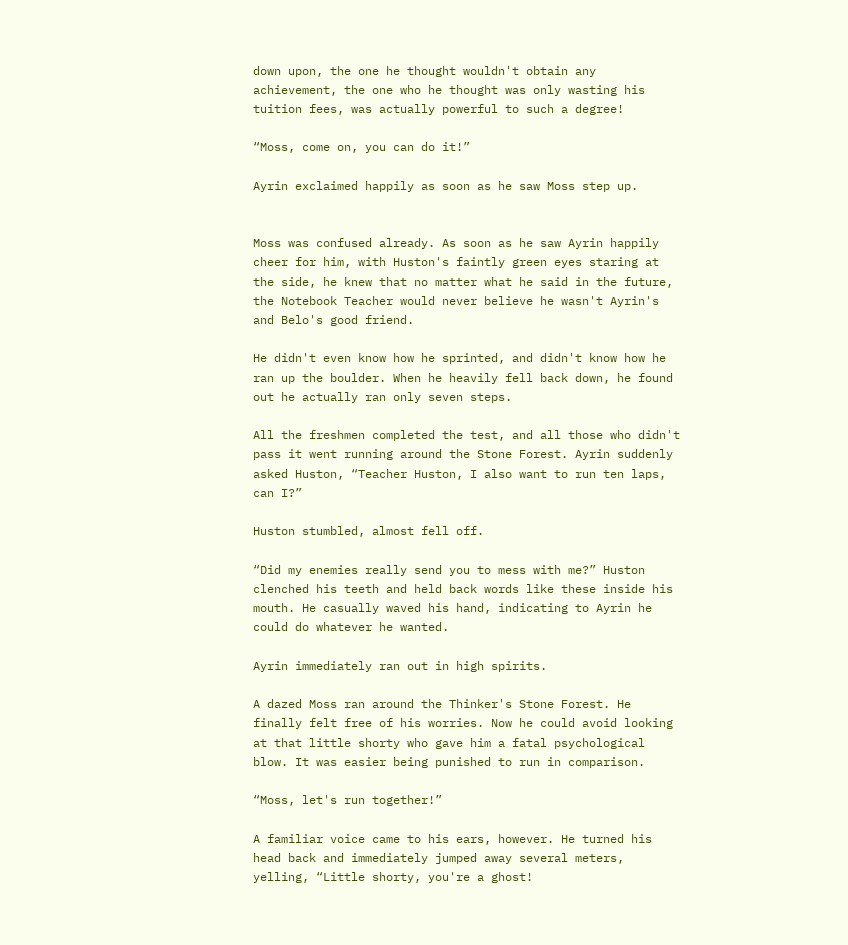down upon, the one he thought wouldn't obtain any achievement, the one who he thought was only wasting his tuition fees, was actually powerful to such a degree!

“Moss, come on, you can do it!”

Ayrin exclaimed happily as soon as he saw Moss step up.


Moss was confused already. As soon as he saw Ayrin happily cheer for him, with Huston's faintly green eyes staring at the side, he knew that no matter what he said in the future, the Notebook Teacher would never believe he wasn't Ayrin's and Belo's good friend.

He didn't even know how he sprinted, and didn't know how he ran up the boulder. When he heavily fell back down, he found out he actually ran only seven steps.

All the freshmen completed the test, and all those who didn't pass it went running around the Stone Forest. Ayrin suddenly asked Huston, “Teacher Huston, I also want to run ten laps, can I?”

Huston stumbled, almost fell off.

“Did my enemies really send you to mess with me?” Huston clenched his teeth and held back words like these inside his mouth. He casually waved his hand, indicating to Ayrin he could do whatever he wanted.

Ayrin immediately ran out in high spirits.

A dazed Moss ran around the Thinker's Stone Forest. He finally felt free of his worries. Now he could avoid looking at that little shorty who gave him a fatal psychological blow. It was easier being punished to run in comparison.

“Moss, let's run together!”

A familiar voice came to his ears, however. He turned his head back and immediately jumped away several meters, yelling, “Little shorty, you're a ghost!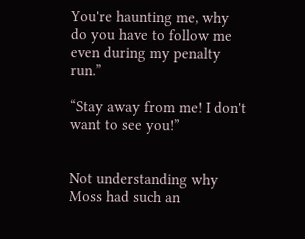You're haunting me, why do you have to follow me even during my penalty run.”

“Stay away from me! I don't want to see you!”


Not understanding why Moss had such an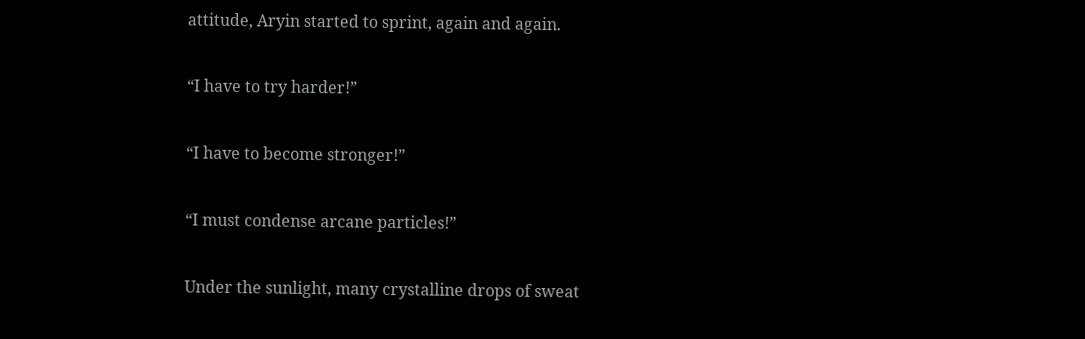attitude, Aryin started to sprint, again and again.

“I have to try harder!”

“I have to become stronger!”

“I must condense arcane particles!”

Under the sunlight, many crystalline drops of sweat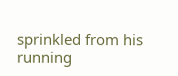sprinkled from his running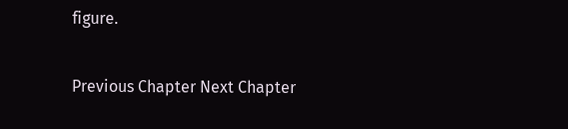figure.

Previous Chapter Next Chapter